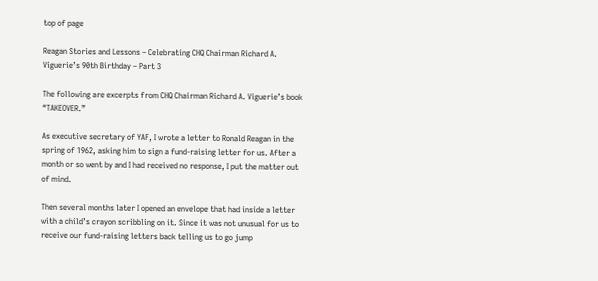top of page

Reagan Stories and Lessons – Celebrating CHQ Chairman Richard A. Viguerie’s 90th Birthday – Part 3

The following are excerpts from CHQ Chairman Richard A. Viguerie’s book “TAKEOVER.”

As executive secretary of YAF, I wrote a letter to Ronald Reagan in the spring of 1962, asking him to sign a fund-raising letter for us. After a month or so went by and I had received no response, I put the matter out of mind.

Then several months later I opened an envelope that had inside a letter with a child’s crayon scribbling on it. Since it was not unusual for us to receive our fund-raising letters back telling us to go jump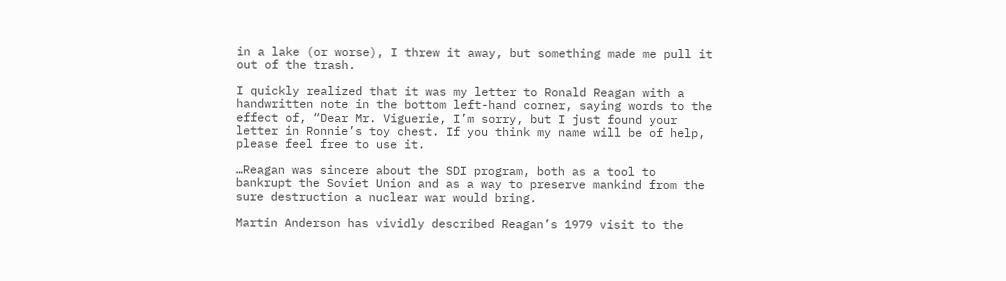in a lake (or worse), I threw it away, but something made me pull it out of the trash.

I quickly realized that it was my letter to Ronald Reagan with a handwritten note in the bottom left-hand corner, saying words to the effect of, “Dear Mr. Viguerie, I’m sorry, but I just found your letter in Ronnie’s toy chest. If you think my name will be of help, please feel free to use it.

…Reagan was sincere about the SDI program, both as a tool to bankrupt the Soviet Union and as a way to preserve mankind from the sure destruction a nuclear war would bring.

Martin Anderson has vividly described Reagan’s 1979 visit to the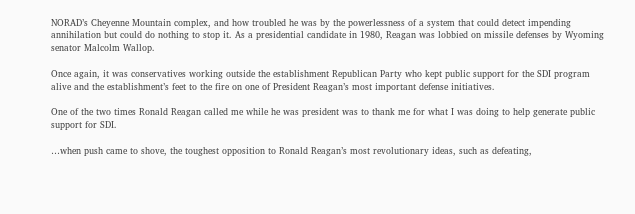NORAD’s Cheyenne Mountain complex, and how troubled he was by the powerlessness of a system that could detect impending annihilation but could do nothing to stop it. As a presidential candidate in 1980, Reagan was lobbied on missile defenses by Wyoming senator Malcolm Wallop.

Once again, it was conservatives working outside the establishment Republican Party who kept public support for the SDI program alive and the establishment’s feet to the fire on one of President Reagan’s most important defense initiatives.

One of the two times Ronald Reagan called me while he was president was to thank me for what I was doing to help generate public support for SDI.

…when push came to shove, the toughest opposition to Ronald Reagan’s most revolutionary ideas, such as defeating,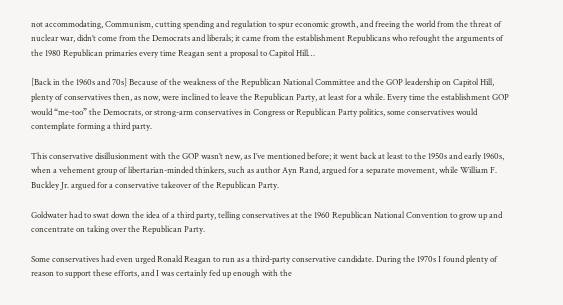not accommodating, Communism, cutting spending and regulation to spur economic growth, and freeing the world from the threat of nuclear war, didn’t come from the Democrats and liberals; it came from the establishment Republicans who refought the arguments of the 1980 Republican primaries every time Reagan sent a proposal to Capitol Hill…

[Back in the 1960s and 70s] Because of the weakness of the Republican National Committee and the GOP leadership on Capitol Hill, plenty of conservatives then, as now, were inclined to leave the Republican Party, at least for a while. Every time the establishment GOP would “me-too” the Democrats, or strong-arm conservatives in Congress or Republican Party politics, some conservatives would contemplate forming a third party.

This conservative disillusionment with the GOP wasn’t new, as I’ve mentioned before; it went back at least to the 1950s and early 1960s, when a vehement group of libertarian-minded thinkers, such as author Ayn Rand, argued for a separate movement, while William F. Buckley Jr. argued for a conservative takeover of the Republican Party.

Goldwater had to swat down the idea of a third party, telling conservatives at the 1960 Republican National Convention to grow up and concentrate on taking over the Republican Party.

Some conservatives had even urged Ronald Reagan to run as a third-party conservative candidate. During the 1970s I found plenty of reason to support these efforts, and I was certainly fed up enough with the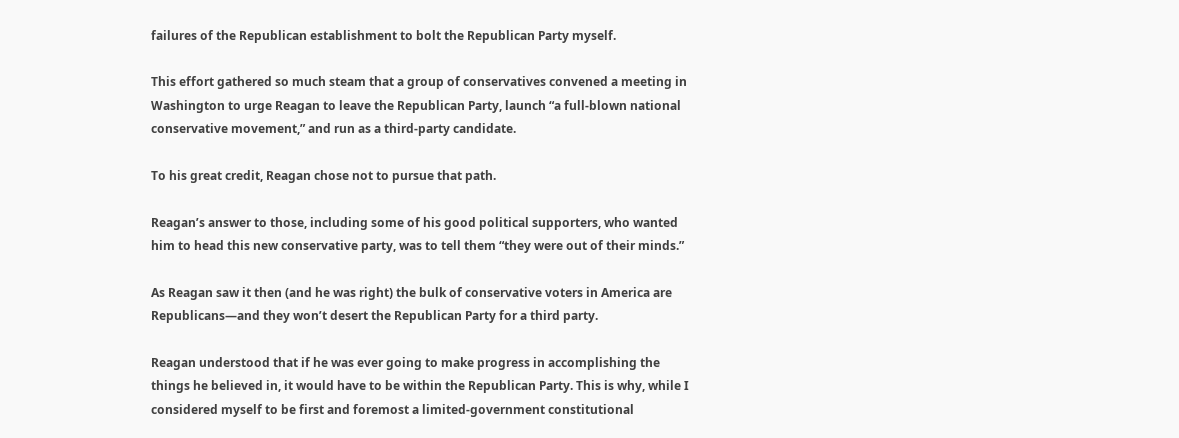failures of the Republican establishment to bolt the Republican Party myself.

This effort gathered so much steam that a group of conservatives convened a meeting in Washington to urge Reagan to leave the Republican Party, launch “a full-blown national conservative movement,” and run as a third-party candidate.

To his great credit, Reagan chose not to pursue that path.

Reagan’s answer to those, including some of his good political supporters, who wanted him to head this new conservative party, was to tell them “they were out of their minds.”

As Reagan saw it then (and he was right) the bulk of conservative voters in America are Republicans—and they won’t desert the Republican Party for a third party.

Reagan understood that if he was ever going to make progress in accomplishing the things he believed in, it would have to be within the Republican Party. This is why, while I considered myself to be first and foremost a limited-government constitutional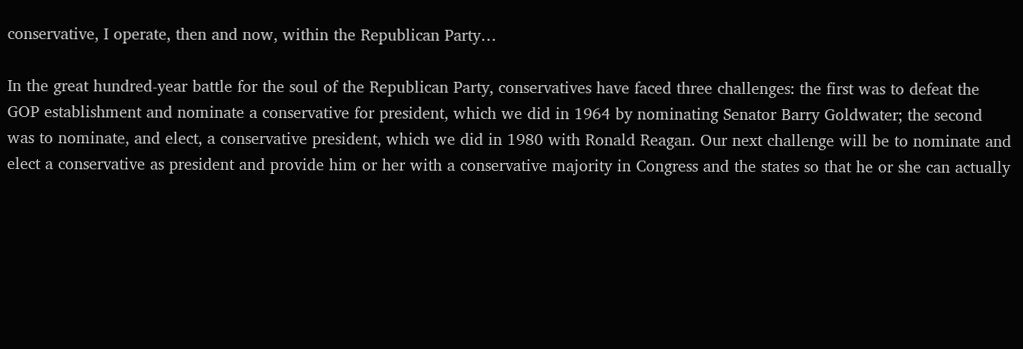conservative, I operate, then and now, within the Republican Party…

In the great hundred-year battle for the soul of the Republican Party, conservatives have faced three challenges: the first was to defeat the GOP establishment and nominate a conservative for president, which we did in 1964 by nominating Senator Barry Goldwater; the second was to nominate, and elect, a conservative president, which we did in 1980 with Ronald Reagan. Our next challenge will be to nominate and elect a conservative as president and provide him or her with a conservative majority in Congress and the states so that he or she can actually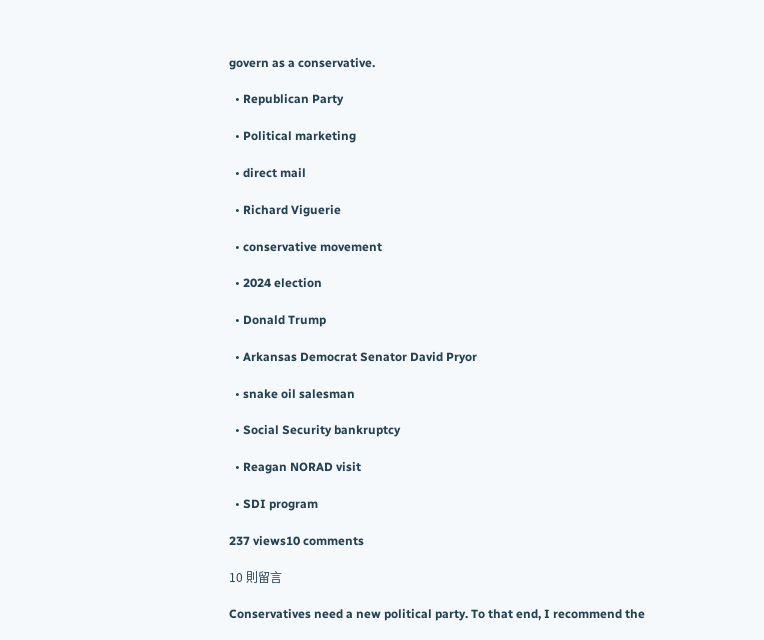govern as a conservative.

  • Republican Party

  • Political marketing

  • direct mail

  • Richard Viguerie

  • conservative movement

  • 2024 election

  • Donald Trump

  • Arkansas Democrat Senator David Pryor

  • snake oil salesman

  • Social Security bankruptcy

  • Reagan NORAD visit

  • SDI program

237 views10 comments

10 則留言

Conservatives need a new political party. To that end, I recommend the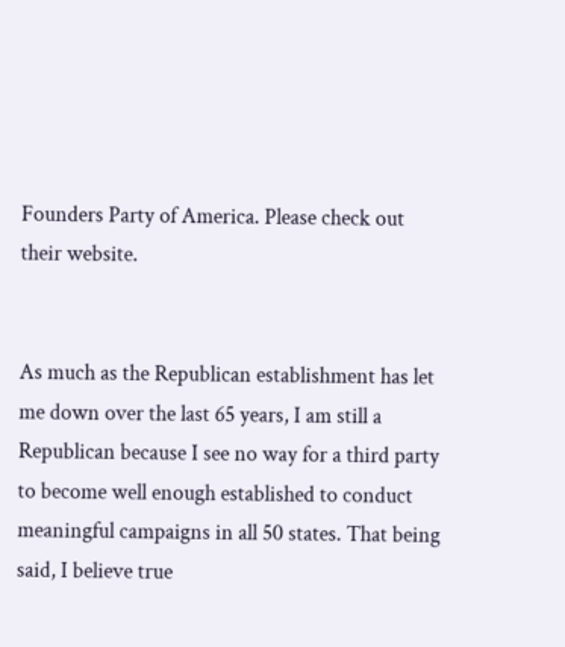Founders Party of America. Please check out their website.


As much as the Republican establishment has let me down over the last 65 years, I am still a Republican because I see no way for a third party to become well enough established to conduct meaningful campaigns in all 50 states. That being said, I believe true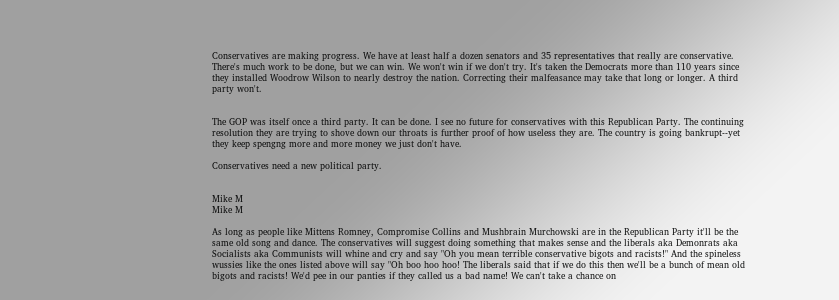Conservatives are making progress. We have at least half a dozen senators and 35 representatives that really are conservative. There's much work to be done, but we can win. We won't win if we don't try. It's taken the Democrats more than 110 years since they installed Woodrow Wilson to nearly destroy the nation. Correcting their malfeasance may take that long or longer. A third party won't.


The GOP was itself once a third party. It can be done. I see no future for conservatives with this Republican Party. The continuing resolution they are trying to shove down our throats is further proof of how useless they are. The country is going bankrupt--yet they keep spengng more and more money we just don't have.

Conservatives need a new political party.


Mike M
Mike M

As long as people like Mittens Romney, Compromise Collins and Mushbrain Murchowski are in the Republican Party it'll be the same old song and dance. The conservatives will suggest doing something that makes sense and the liberals aka Demonrats aka Socialists aka Communists will whine and cry and say "Oh you mean terrible conservative bigots and racists!" And the spineless wussies like the ones listed above will say "Oh boo hoo hoo! The liberals said that if we do this then we'll be a bunch of mean old bigots and racists! We'd pee in our panties if they called us a bad name! We can't take a chance on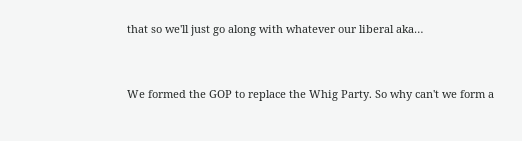that so we'll just go along with whatever our liberal aka…


We formed the GOP to replace the Whig Party. So why can't we form a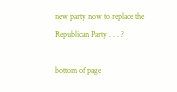new party now to replace the Republican Party . . . ?

bottom of page